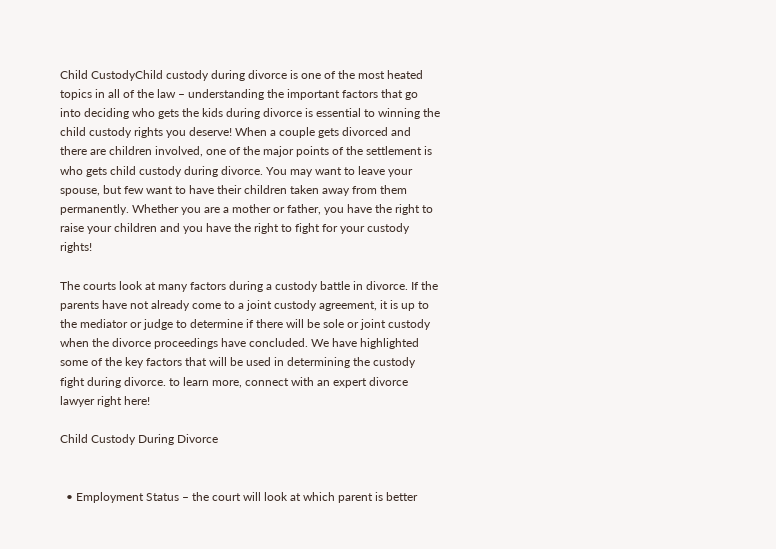Child CustodyChild custody during divorce is one of the most heated topics in all of the law – understanding the important factors that go into deciding who gets the kids during divorce is essential to winning the child custody rights you deserve! When a couple gets divorced and there are children involved, one of the major points of the settlement is who gets child custody during divorce. You may want to leave your spouse, but few want to have their children taken away from them permanently. Whether you are a mother or father, you have the right to raise your children and you have the right to fight for your custody rights!

The courts look at many factors during a custody battle in divorce. If the parents have not already come to a joint custody agreement, it is up to the mediator or judge to determine if there will be sole or joint custody when the divorce proceedings have concluded. We have highlighted some of the key factors that will be used in determining the custody fight during divorce. to learn more, connect with an expert divorce lawyer right here!

Child Custody During Divorce


  • Employment Status – the court will look at which parent is better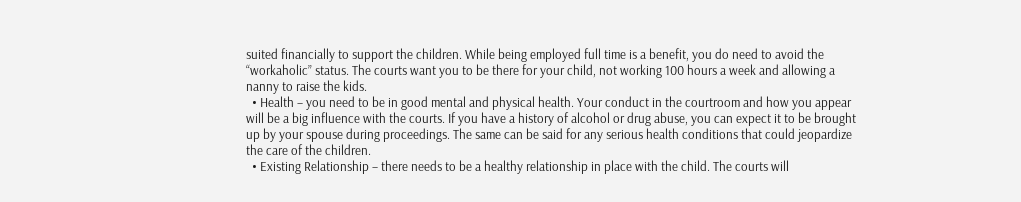suited financially to support the children. While being employed full time is a benefit, you do need to avoid the “workaholic” status. The courts want you to be there for your child, not working 100 hours a week and allowing a nanny to raise the kids.
  • Health – you need to be in good mental and physical health. Your conduct in the courtroom and how you appear will be a big influence with the courts. If you have a history of alcohol or drug abuse, you can expect it to be brought up by your spouse during proceedings. The same can be said for any serious health conditions that could jeopardize the care of the children.
  • Existing Relationship – there needs to be a healthy relationship in place with the child. The courts will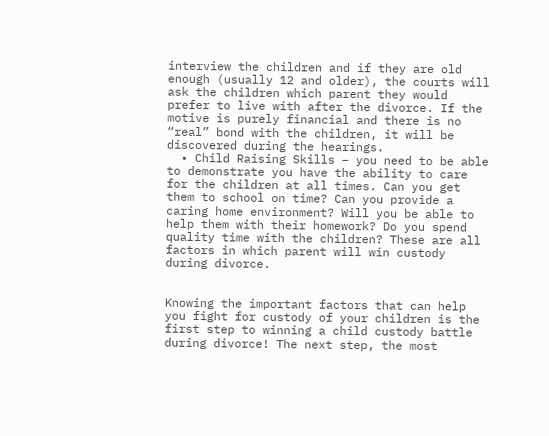interview the children and if they are old enough (usually 12 and older), the courts will ask the children which parent they would prefer to live with after the divorce. If the motive is purely financial and there is no “real” bond with the children, it will be discovered during the hearings.
  • Child Raising Skills – you need to be able to demonstrate you have the ability to care for the children at all times. Can you get them to school on time? Can you provide a caring home environment? Will you be able to help them with their homework? Do you spend quality time with the children? These are all factors in which parent will win custody during divorce.


Knowing the important factors that can help you fight for custody of your children is the first step to winning a child custody battle during divorce! The next step, the most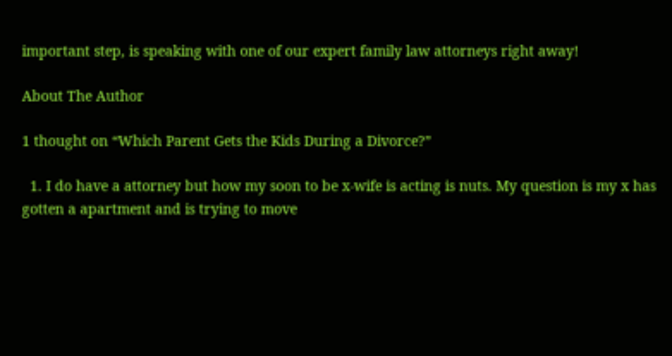important step, is speaking with one of our expert family law attorneys right away!

About The Author

1 thought on “Which Parent Gets the Kids During a Divorce?”

  1. I do have a attorney but how my soon to be x-wife is acting is nuts. My question is my x has gotten a apartment and is trying to move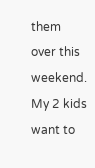them over this weekend. My 2 kids want to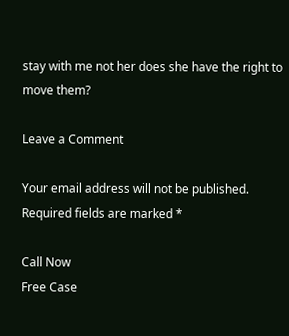stay with me not her does she have the right to move them?

Leave a Comment

Your email address will not be published. Required fields are marked *

Call Now
Free Case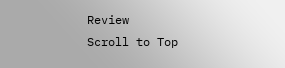Review
Scroll to Top